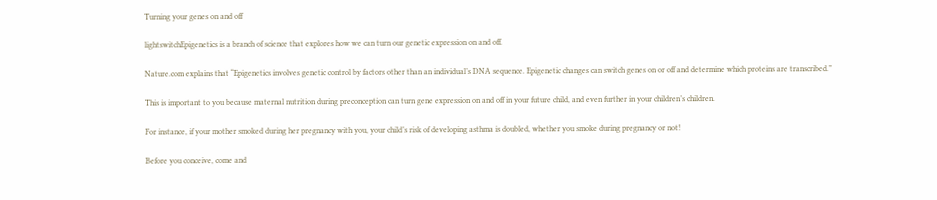Turning your genes on and off

lightswitchEpigenetics is a branch of science that explores how we can turn our genetic expression on and off.

Nature.com explains that “Epigenetics involves genetic control by factors other than an individual’s DNA sequence. Epigenetic changes can switch genes on or off and determine which proteins are transcribed.”

This is important to you because maternal nutrition during preconception can turn gene expression on and off in your future child, and even further in your children’s children.

For instance, if your mother smoked during her pregnancy with you, your child’s risk of developing asthma is doubled, whether you smoke during pregnancy or not!

Before you conceive, come and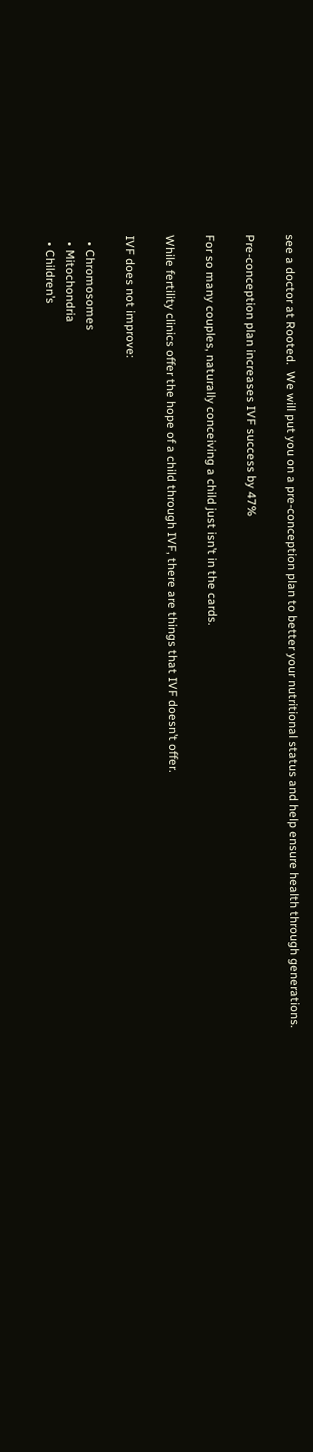see a doctor at Rooted.  We will put you on a pre-conception plan to better your nutritional status and help ensure health through generations.

Pre-conception plan increases IVF success by 47%

For so many couples, naturally conceiving a child just isn’t in the cards.

While fertility clinics offer the hope of a child through IVF, there are things that IVF doesn’t offer.

IVF does not improve:

  • Chromosomes
  • Mitochondria
  • Children’s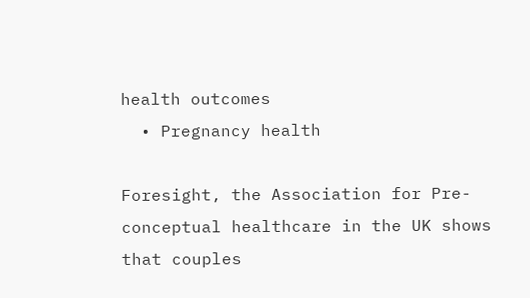health outcomes
  • Pregnancy health

Foresight, the Association for Pre-conceptual healthcare in the UK shows that couples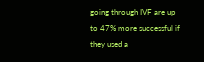going through IVF are up to 47% more successful if they used a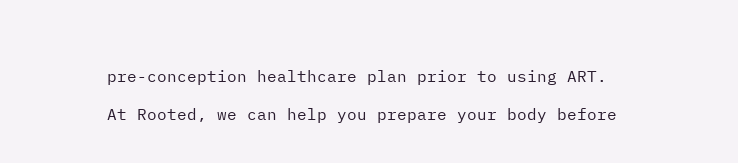pre-conception healthcare plan prior to using ART.

At Rooted, we can help you prepare your body before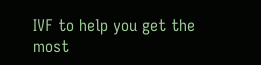IVF to help you get the most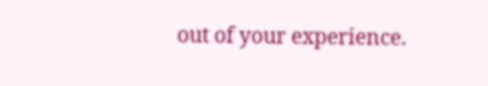out of your experience.